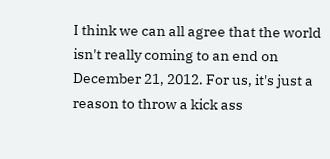I think we can all agree that the world isn't really coming to an end on December 21, 2012. For us, it's just a reason to throw a kick ass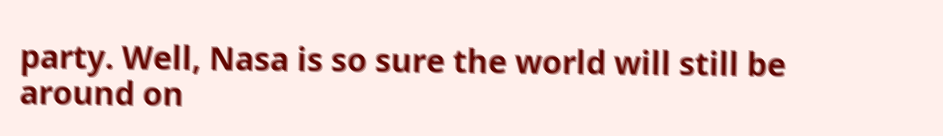party. Well, Nasa is so sure the world will still be around on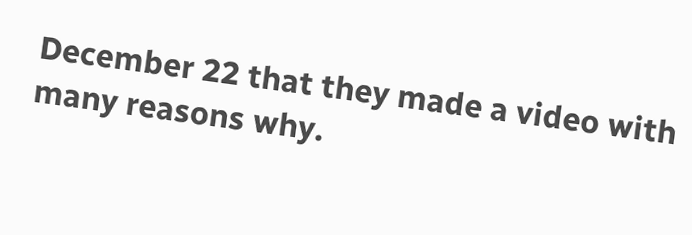December 22 that they made a video with many reasons why.